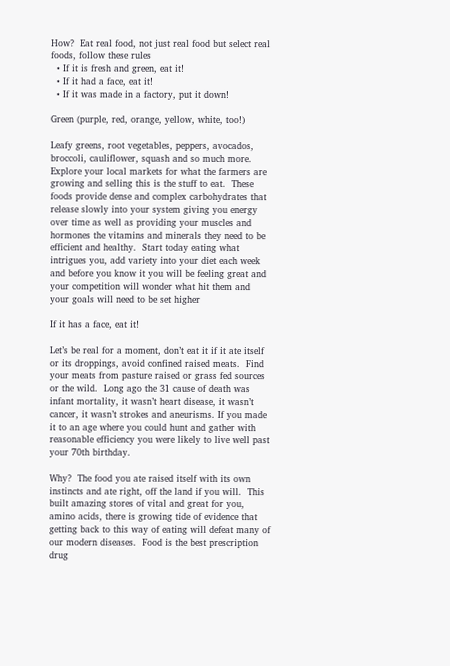How?  Eat real food, not just real food but select real foods, follow these rules
  • If it is fresh and green, eat it!
  • If it had a face, eat it!
  • If it was made in a factory, put it down!

Green (purple, red, orange, yellow, white, too!)

Leafy greens, root vegetables, peppers, avocados, broccoli, cauliflower, squash and so much more.  Explore your local markets for what the farmers are growing and selling this is the stuff to eat.  These foods provide dense and complex carbohydrates that release slowly into your system giving you energy over time as well as providing your muscles and hormones the vitamins and minerals they need to be efficient and healthy.  Start today eating what intrigues you, add variety into your diet each week and before you know it you will be feeling great and your competition will wonder what hit them and your goals will need to be set higher

If it has a face, eat it!

Let’s be real for a moment, don’t eat it if it ate itself or its droppings, avoid confined raised meats.  Find your meats from pasture raised or grass fed sources or the wild.  Long ago the 31 cause of death was infant mortality, it wasn’t heart disease, it wasn’t cancer, it wasn’t strokes and aneurisms. If you made it to an age where you could hunt and gather with reasonable efficiency you were likely to live well past your 70th birthday.

Why?  The food you ate raised itself with its own instincts and ate right, off the land if you will.  This built amazing stores of vital and great for you, amino acids, there is growing tide of evidence that getting back to this way of eating will defeat many of our modern diseases.  Food is the best prescription drug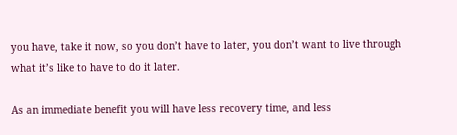you have, take it now, so you don’t have to later, you don’t want to live through what it’s like to have to do it later.

As an immediate benefit you will have less recovery time, and less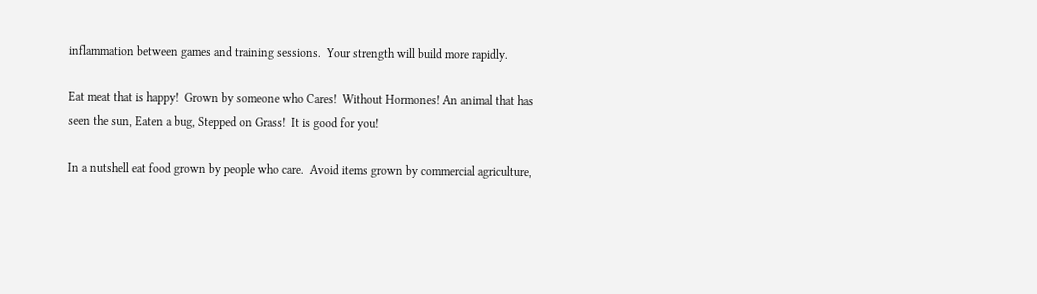inflammation between games and training sessions.  Your strength will build more rapidly.

Eat meat that is happy!  Grown by someone who Cares!  Without Hormones! An animal that has seen the sun, Eaten a bug, Stepped on Grass!  It is good for you!

In a nutshell eat food grown by people who care.  Avoid items grown by commercial agriculture,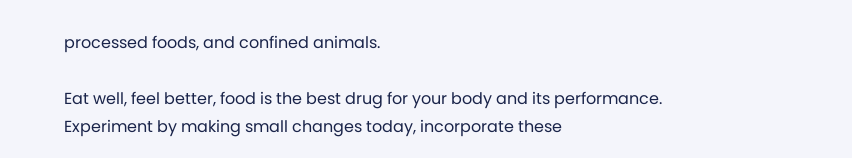processed foods, and confined animals.

Eat well, feel better, food is the best drug for your body and its performance.  Experiment by making small changes today, incorporate these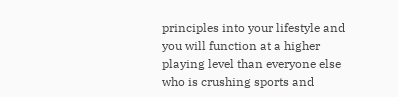principles into your lifestyle and you will function at a higher playing level than everyone else who is crushing sports and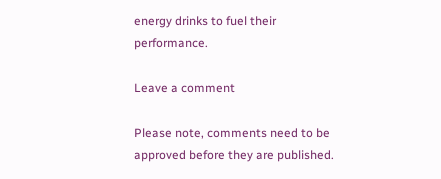energy drinks to fuel their performance.

Leave a comment

Please note, comments need to be approved before they are published.